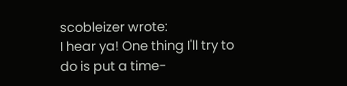scobleizer wrote:
I hear ya! One thing I'll try to do is put a time-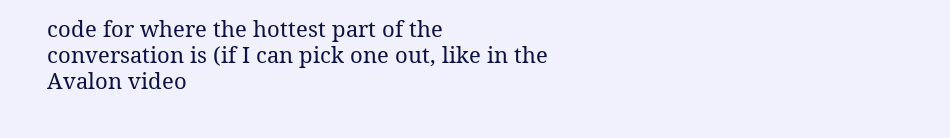code for where the hottest part of the conversation is (if I can pick one out, like in the Avalon video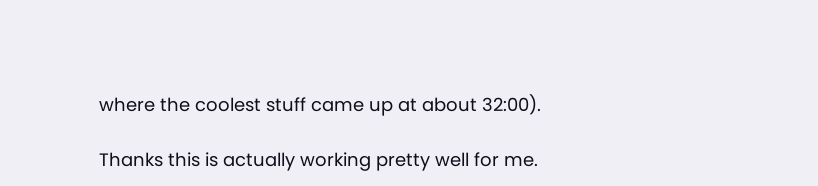where the coolest stuff came up at about 32:00).

Thanks this is actually working pretty well for me.